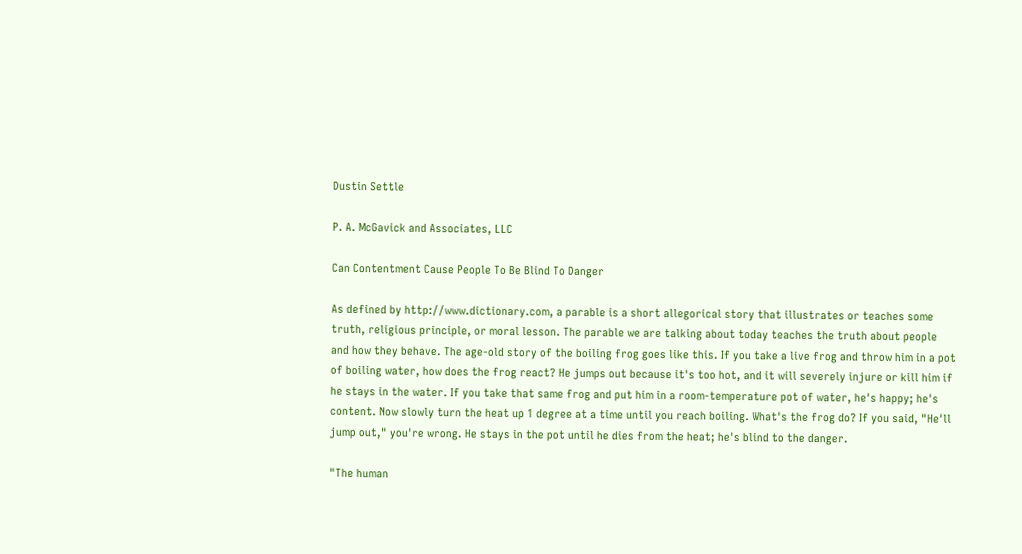Dustin Settle

P. A. McGavick and Associates, LLC

Can Contentment Cause People To Be Blind To Danger

As defined by http://www.dictionary.com, a parable is a short allegorical story that illustrates or teaches some truth, religious principle, or moral lesson. The parable we are talking about today teaches the truth about people and how they behave. The age-old story of the boiling frog goes like this. If you take a live frog and throw him in a pot of boiling water, how does the frog react? He jumps out because it's too hot, and it will severely injure or kill him if he stays in the water. If you take that same frog and put him in a room-temperature pot of water, he's happy; he's content. Now slowly turn the heat up 1 degree at a time until you reach boiling. What's the frog do? If you said, "He'll jump out," you're wrong. He stays in the pot until he dies from the heat; he's blind to the danger.

"The human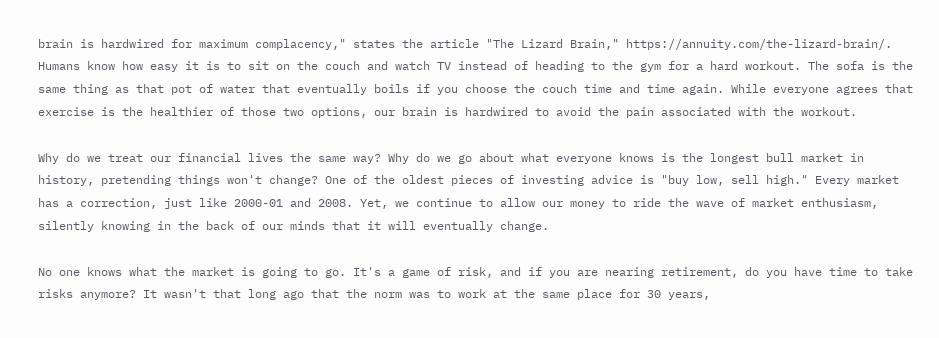brain is hardwired for maximum complacency," states the article "The Lizard Brain," https://annuity.com/the-lizard-brain/. Humans know how easy it is to sit on the couch and watch TV instead of heading to the gym for a hard workout. The sofa is the same thing as that pot of water that eventually boils if you choose the couch time and time again. While everyone agrees that exercise is the healthier of those two options, our brain is hardwired to avoid the pain associated with the workout.

Why do we treat our financial lives the same way? Why do we go about what everyone knows is the longest bull market in history, pretending things won't change? One of the oldest pieces of investing advice is "buy low, sell high." Every market has a correction, just like 2000-01 and 2008. Yet, we continue to allow our money to ride the wave of market enthusiasm, silently knowing in the back of our minds that it will eventually change.

No one knows what the market is going to go. It's a game of risk, and if you are nearing retirement, do you have time to take risks anymore? It wasn't that long ago that the norm was to work at the same place for 30 years,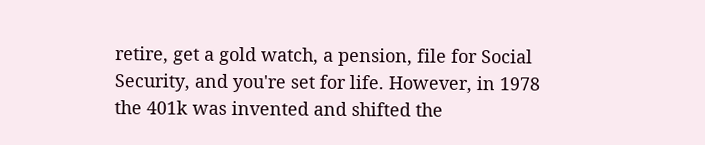retire, get a gold watch, a pension, file for Social Security, and you're set for life. However, in 1978 the 401k was invented and shifted the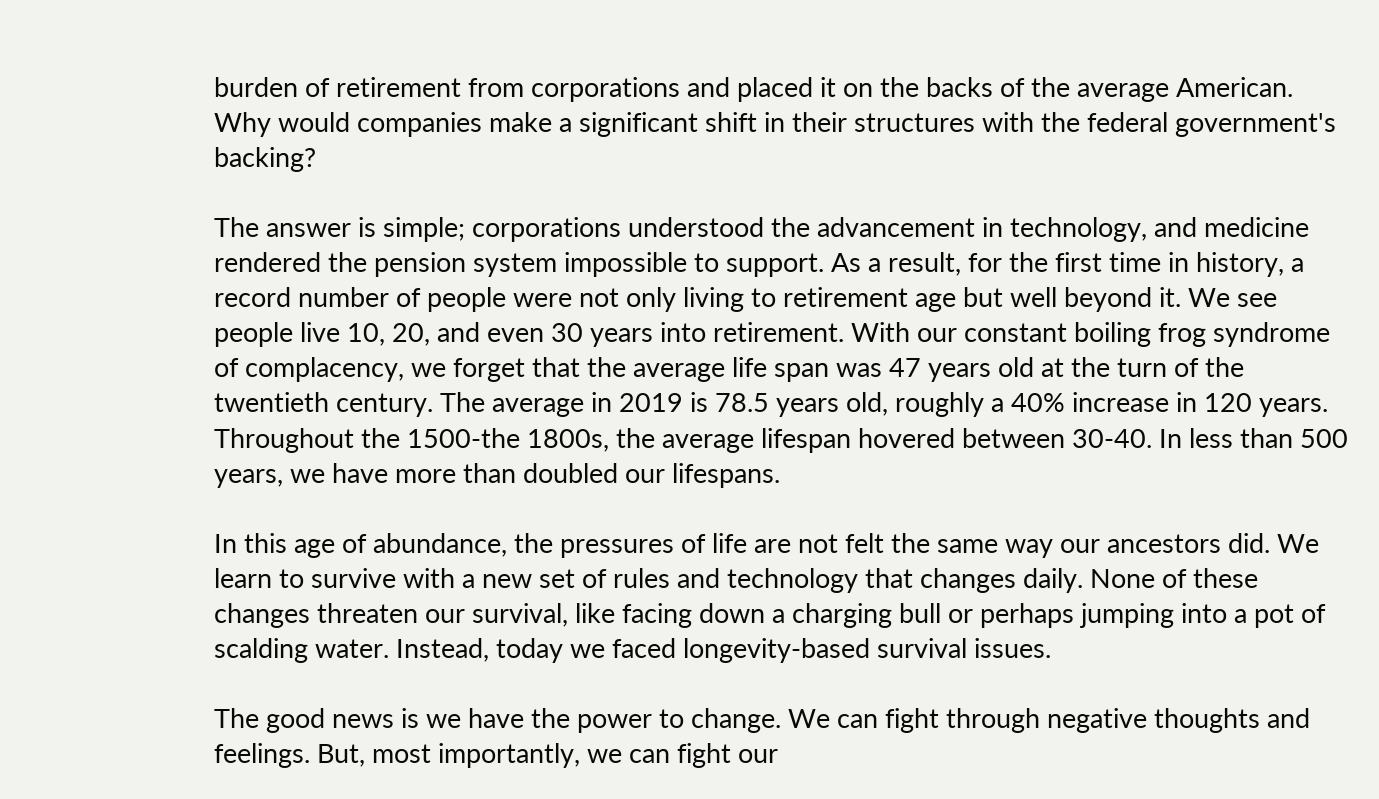burden of retirement from corporations and placed it on the backs of the average American. Why would companies make a significant shift in their structures with the federal government's backing?

The answer is simple; corporations understood the advancement in technology, and medicine rendered the pension system impossible to support. As a result, for the first time in history, a record number of people were not only living to retirement age but well beyond it. We see people live 10, 20, and even 30 years into retirement. With our constant boiling frog syndrome of complacency, we forget that the average life span was 47 years old at the turn of the twentieth century. The average in 2019 is 78.5 years old, roughly a 40% increase in 120 years. Throughout the 1500-the 1800s, the average lifespan hovered between 30-40. In less than 500 years, we have more than doubled our lifespans.

In this age of abundance, the pressures of life are not felt the same way our ancestors did. We learn to survive with a new set of rules and technology that changes daily. None of these changes threaten our survival, like facing down a charging bull or perhaps jumping into a pot of scalding water. Instead, today we faced longevity-based survival issues.

The good news is we have the power to change. We can fight through negative thoughts and feelings. But, most importantly, we can fight our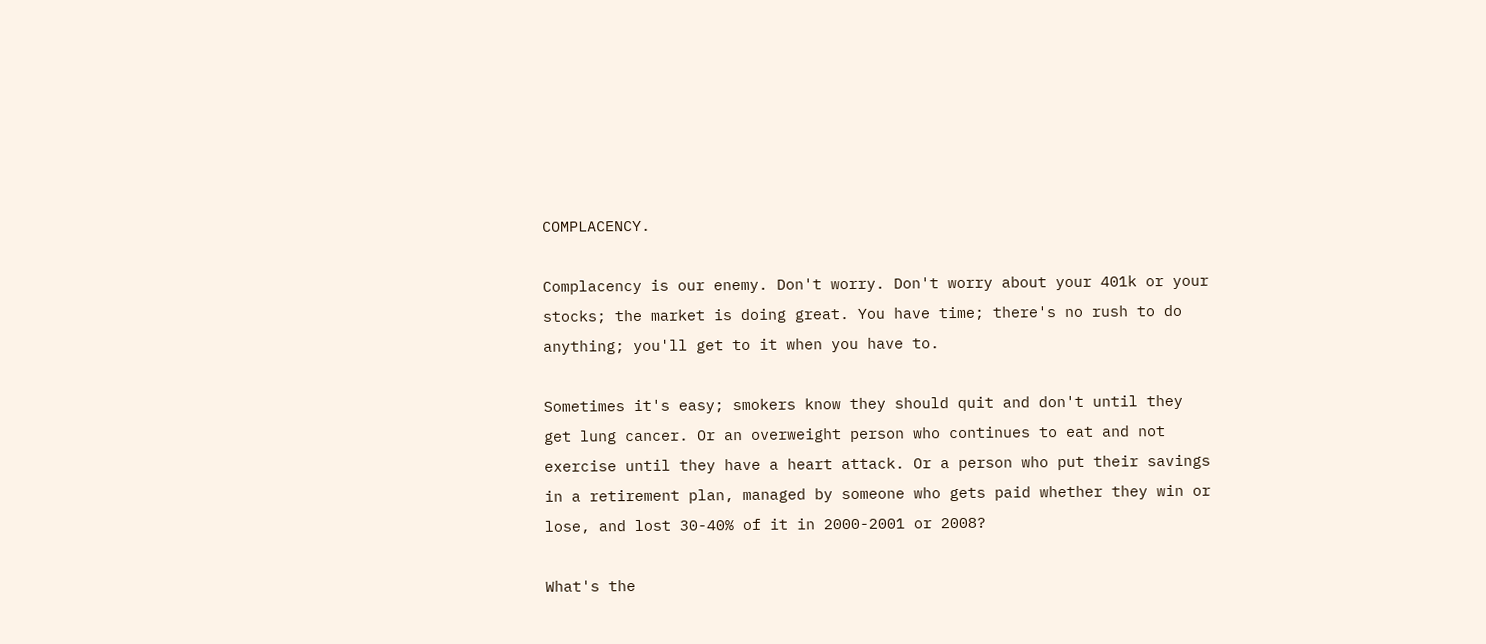COMPLACENCY.

Complacency is our enemy. Don't worry. Don't worry about your 401k or your stocks; the market is doing great. You have time; there's no rush to do anything; you'll get to it when you have to.

Sometimes it's easy; smokers know they should quit and don't until they get lung cancer. Or an overweight person who continues to eat and not exercise until they have a heart attack. Or a person who put their savings in a retirement plan, managed by someone who gets paid whether they win or lose, and lost 30-40% of it in 2000-2001 or 2008?

What's the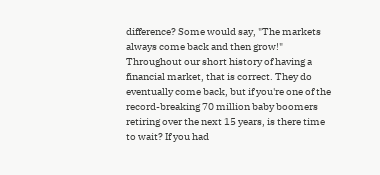difference? Some would say, "The markets always come back and then grow!" Throughout our short history of having a financial market, that is correct. They do eventually come back, but if you're one of the record-breaking 70 million baby boomers retiring over the next 15 years, is there time to wait? If you had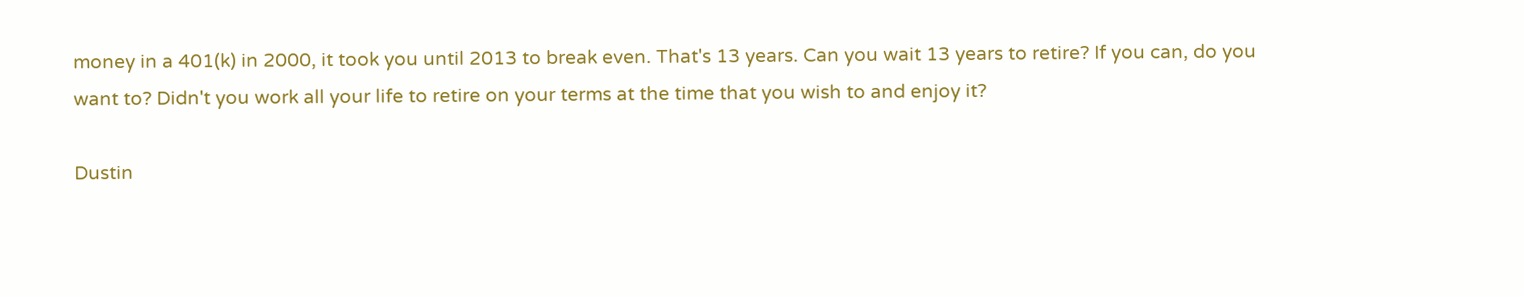money in a 401(k) in 2000, it took you until 2013 to break even. That's 13 years. Can you wait 13 years to retire? If you can, do you want to? Didn't you work all your life to retire on your terms at the time that you wish to and enjoy it?

Dustin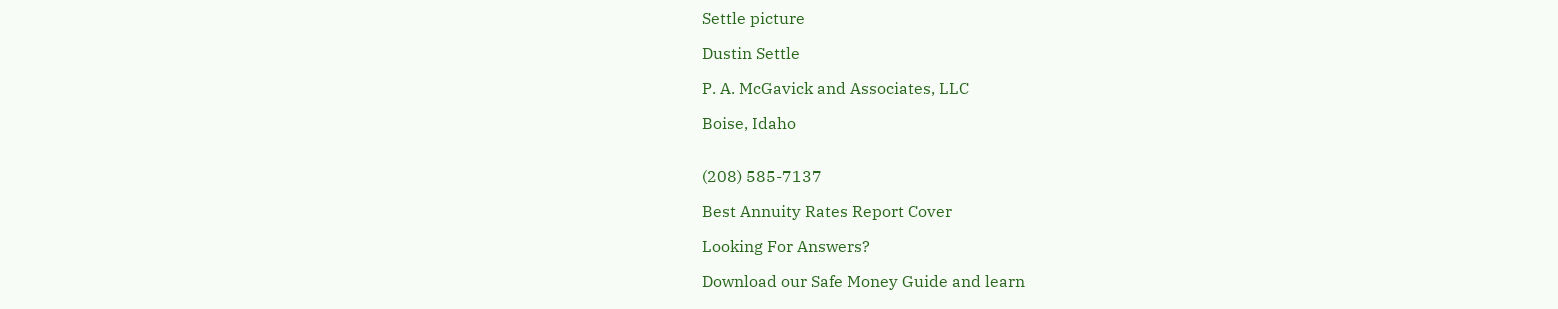Settle picture

Dustin Settle

P. A. McGavick and Associates, LLC

Boise, Idaho


(208) 585-7137

Best Annuity Rates Report Cover

Looking For Answers?

Download our Safe Money Guide and learn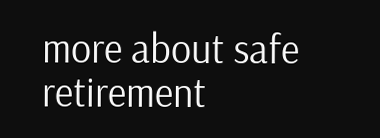more about safe retirement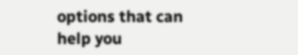options that can help you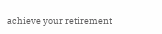achieve your retirement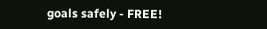goals safely - FREE!